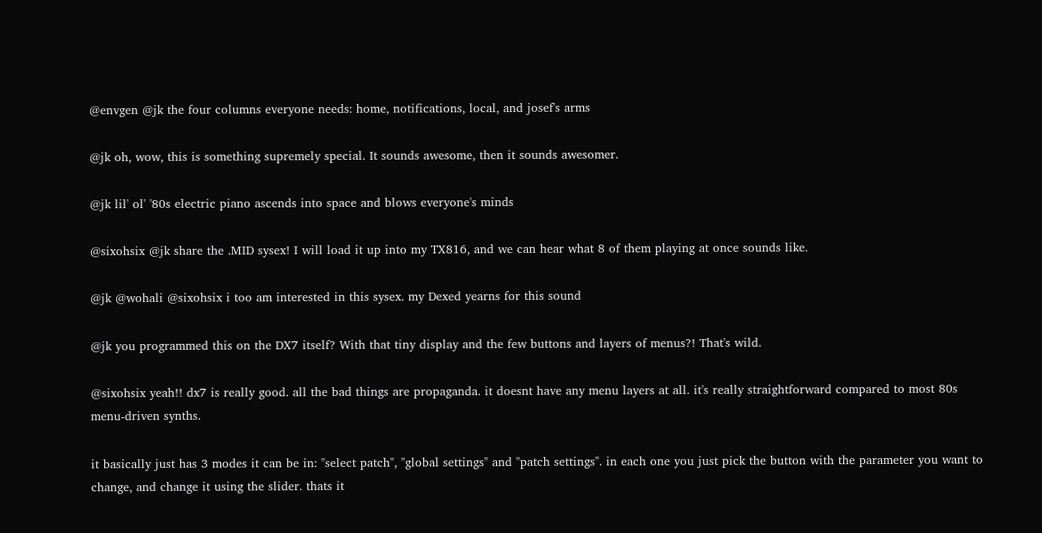@envgen @jk the four columns everyone needs: home, notifications, local, and josef's arms

@jk oh, wow, this is something supremely special. It sounds awesome, then it sounds awesomer.

@jk lil' ol' '80s electric piano ascends into space and blows everyone's minds

@sixohsix @jk share the .MID sysex! I will load it up into my TX816, and we can hear what 8 of them playing at once sounds like.

@jk @wohali @sixohsix i too am interested in this sysex. my Dexed yearns for this sound

@jk you programmed this on the DX7 itself? With that tiny display and the few buttons and layers of menus?! That's wild.

@sixohsix yeah!! dx7 is really good. all the bad things are propaganda. it doesnt have any menu layers at all. it's really straightforward compared to most 80s menu-driven synths.

it basically just has 3 modes it can be in: "select patch", "global settings" and "patch settings". in each one you just pick the button with the parameter you want to change, and change it using the slider. thats it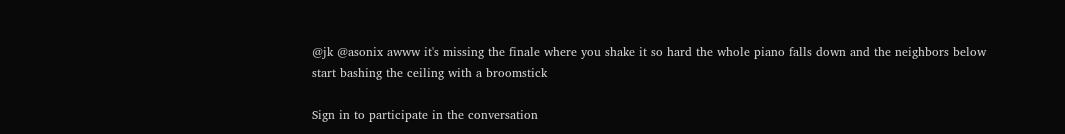@jk @asonix awww it's missing the finale where you shake it so hard the whole piano falls down and the neighbors below start bashing the ceiling with a broomstick

Sign in to participate in the conversation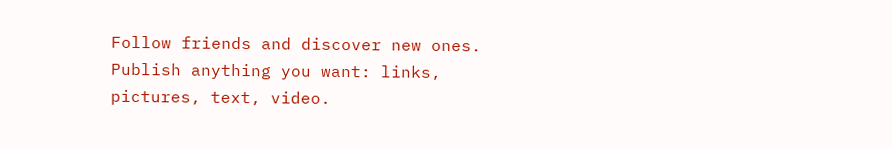Follow friends and discover new ones. Publish anything you want: links, pictures, text, video.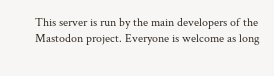This server is run by the main developers of the Mastodon project. Everyone is welcome as long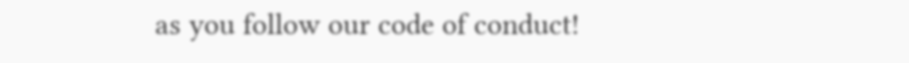as you follow our code of conduct!